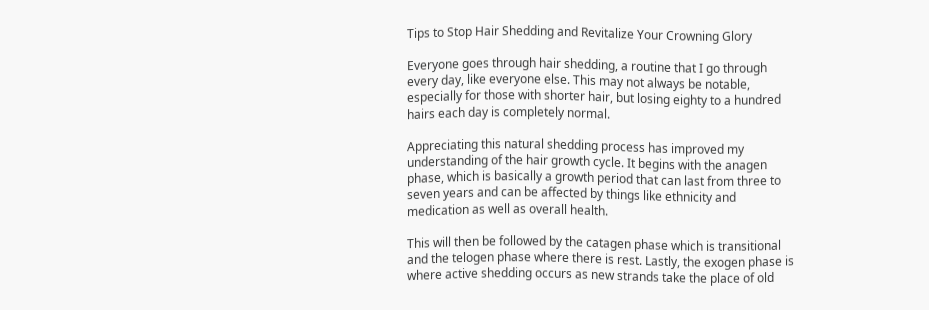Tips to Stop Hair Shedding and Revitalize Your Crowning Glory

Everyone goes through hair shedding, a routine that I go through every day, like everyone else. This may not always be notable, especially for those with shorter hair, but losing eighty to a hundred hairs each day is completely normal.

Appreciating this natural shedding process has improved my understanding of the hair growth cycle. It begins with the anagen phase, which is basically a growth period that can last from three to seven years and can be affected by things like ethnicity and medication as well as overall health.

This will then be followed by the catagen phase which is transitional and the telogen phase where there is rest. Lastly, the exogen phase is where active shedding occurs as new strands take the place of old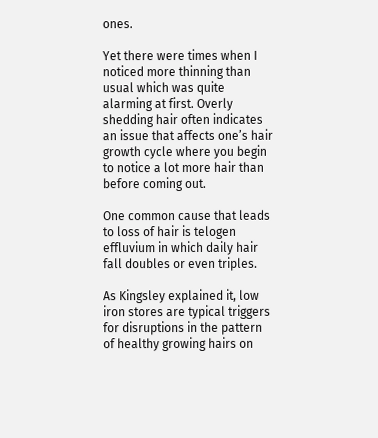ones.

Yet there were times when I noticed more thinning than usual which was quite alarming at first. Overly shedding hair often indicates an issue that affects one’s hair growth cycle where you begin to notice a lot more hair than before coming out.

One common cause that leads to loss of hair is telogen effluvium in which daily hair fall doubles or even triples.

As Kingsley explained it, low iron stores are typical triggers for disruptions in the pattern of healthy growing hairs on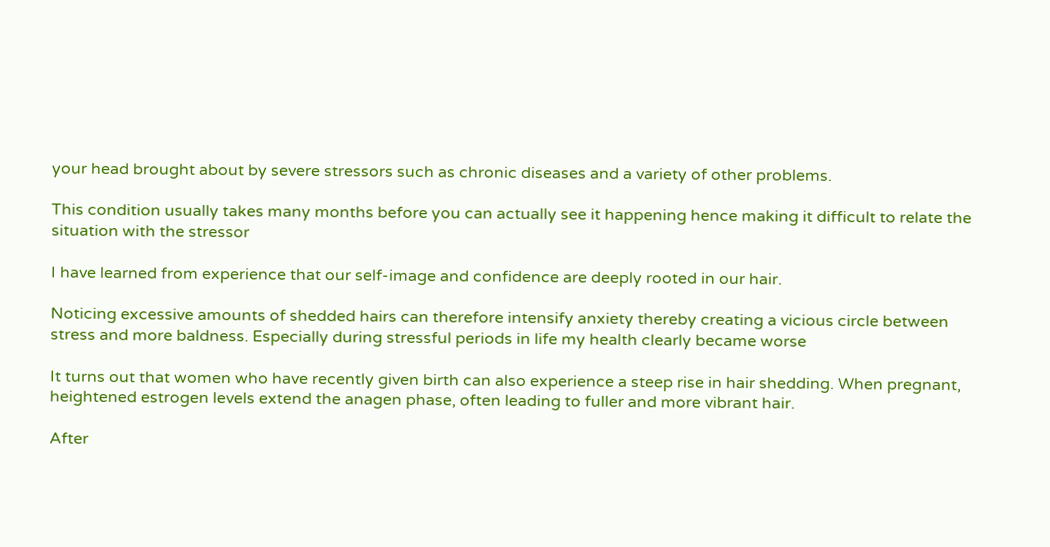your head brought about by severe stressors such as chronic diseases and a variety of other problems.

This condition usually takes many months before you can actually see it happening hence making it difficult to relate the situation with the stressor

I have learned from experience that our self-image and confidence are deeply rooted in our hair.

Noticing excessive amounts of shedded hairs can therefore intensify anxiety thereby creating a vicious circle between stress and more baldness. Especially during stressful periods in life my health clearly became worse

It turns out that women who have recently given birth can also experience a steep rise in hair shedding. When pregnant, heightened estrogen levels extend the anagen phase, often leading to fuller and more vibrant hair.

After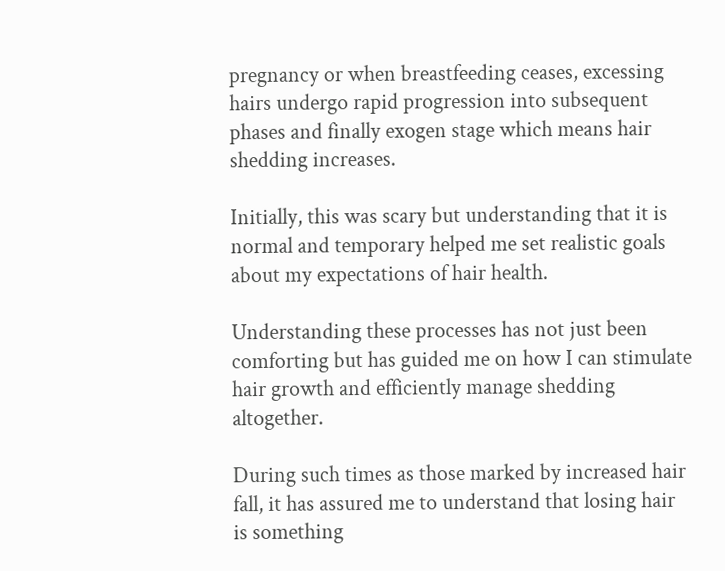pregnancy or when breastfeeding ceases, excessing hairs undergo rapid progression into subsequent phases and finally exogen stage which means hair shedding increases.

Initially, this was scary but understanding that it is normal and temporary helped me set realistic goals about my expectations of hair health.

Understanding these processes has not just been comforting but has guided me on how I can stimulate hair growth and efficiently manage shedding altogether.

During such times as those marked by increased hair fall, it has assured me to understand that losing hair is something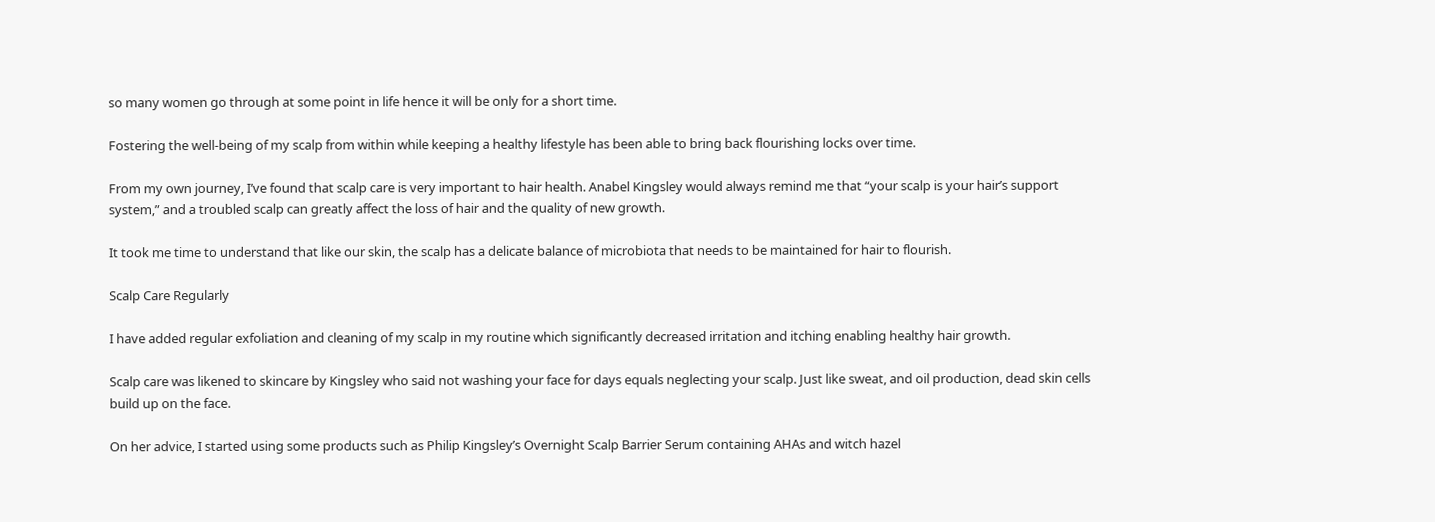so many women go through at some point in life hence it will be only for a short time.

Fostering the well-being of my scalp from within while keeping a healthy lifestyle has been able to bring back flourishing locks over time.

From my own journey, I’ve found that scalp care is very important to hair health. Anabel Kingsley would always remind me that “your scalp is your hair’s support system,” and a troubled scalp can greatly affect the loss of hair and the quality of new growth.

It took me time to understand that like our skin, the scalp has a delicate balance of microbiota that needs to be maintained for hair to flourish.

Scalp Care Regularly

I have added regular exfoliation and cleaning of my scalp in my routine which significantly decreased irritation and itching enabling healthy hair growth.

Scalp care was likened to skincare by Kingsley who said not washing your face for days equals neglecting your scalp. Just like sweat, and oil production, dead skin cells build up on the face.

On her advice, I started using some products such as Philip Kingsley’s Overnight Scalp Barrier Serum containing AHAs and witch hazel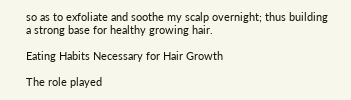so as to exfoliate and soothe my scalp overnight; thus building a strong base for healthy growing hair.

Eating Habits Necessary for Hair Growth

The role played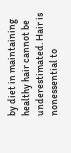by diet in maintaining healthy hair cannot be underestimated. Hair is nonessential to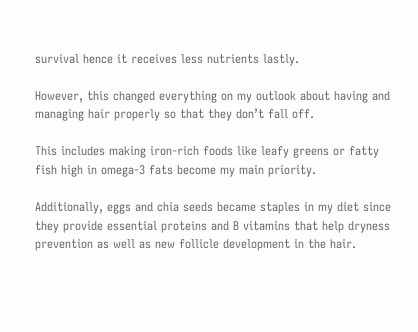survival hence it receives less nutrients lastly.

However, this changed everything on my outlook about having and managing hair properly so that they don’t fall off.

This includes making iron-rich foods like leafy greens or fatty fish high in omega-3 fats become my main priority.

Additionally, eggs and chia seeds became staples in my diet since they provide essential proteins and B vitamins that help dryness prevention as well as new follicle development in the hair.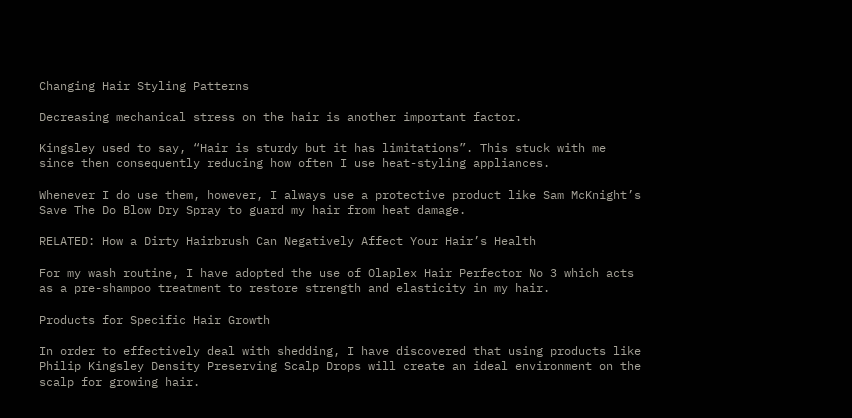Changing Hair Styling Patterns

Decreasing mechanical stress on the hair is another important factor.

Kingsley used to say, “Hair is sturdy but it has limitations”. This stuck with me since then consequently reducing how often I use heat-styling appliances.

Whenever I do use them, however, I always use a protective product like Sam McKnight’s Save The Do Blow Dry Spray to guard my hair from heat damage.

RELATED: How a Dirty Hairbrush Can Negatively Affect Your Hair’s Health

For my wash routine, I have adopted the use of Olaplex Hair Perfector No 3 which acts as a pre-shampoo treatment to restore strength and elasticity in my hair.

Products for Specific Hair Growth

In order to effectively deal with shedding, I have discovered that using products like Philip Kingsley Density Preserving Scalp Drops will create an ideal environment on the scalp for growing hair.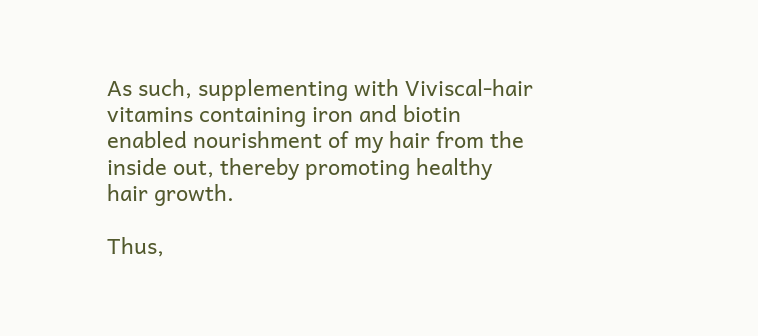As such, supplementing with Viviscal-hair vitamins containing iron and biotin enabled nourishment of my hair from the inside out, thereby promoting healthy hair growth.

Thus,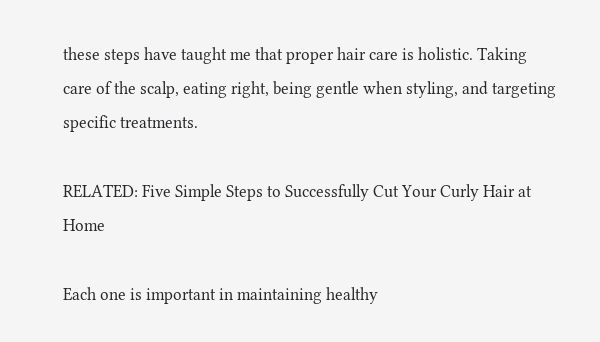these steps have taught me that proper hair care is holistic. Taking care of the scalp, eating right, being gentle when styling, and targeting specific treatments.

RELATED: Five Simple Steps to Successfully Cut Your Curly Hair at Home

Each one is important in maintaining healthy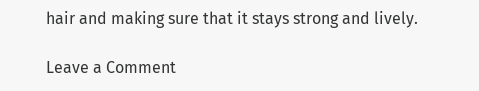hair and making sure that it stays strong and lively.

Leave a Comment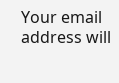Your email address will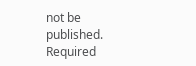not be published. Required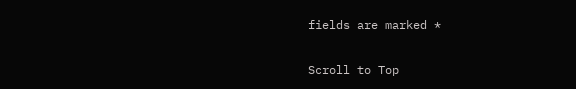fields are marked *

Scroll to Top